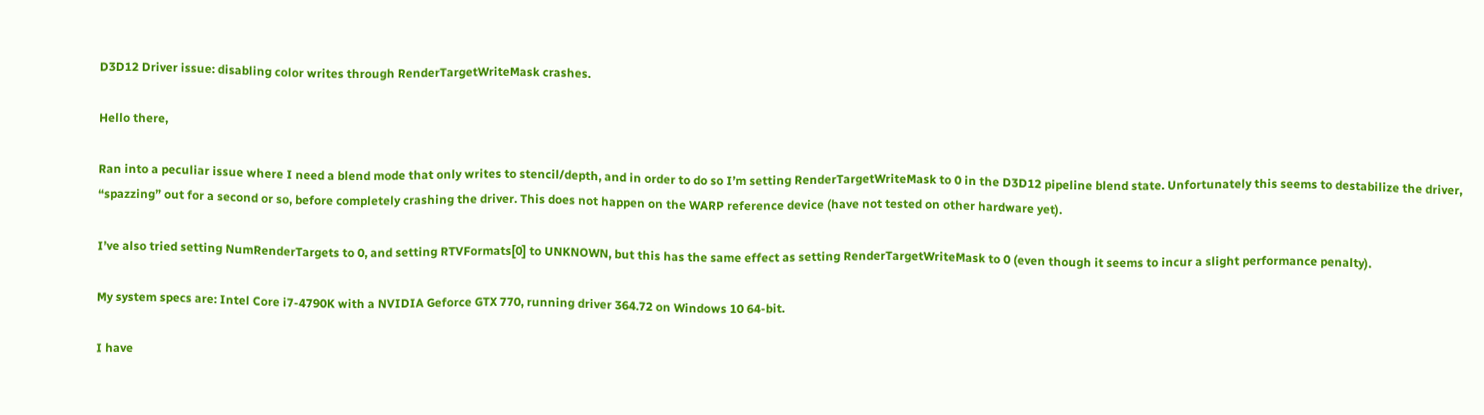D3D12 Driver issue: disabling color writes through RenderTargetWriteMask crashes.

Hello there,

Ran into a peculiar issue where I need a blend mode that only writes to stencil/depth, and in order to do so I’m setting RenderTargetWriteMask to 0 in the D3D12 pipeline blend state. Unfortunately this seems to destabilize the driver, “spazzing” out for a second or so, before completely crashing the driver. This does not happen on the WARP reference device (have not tested on other hardware yet).

I’ve also tried setting NumRenderTargets to 0, and setting RTVFormats[0] to UNKNOWN, but this has the same effect as setting RenderTargetWriteMask to 0 (even though it seems to incur a slight performance penalty).

My system specs are: Intel Core i7-4790K with a NVIDIA Geforce GTX 770, running driver 364.72 on Windows 10 64-bit.

I have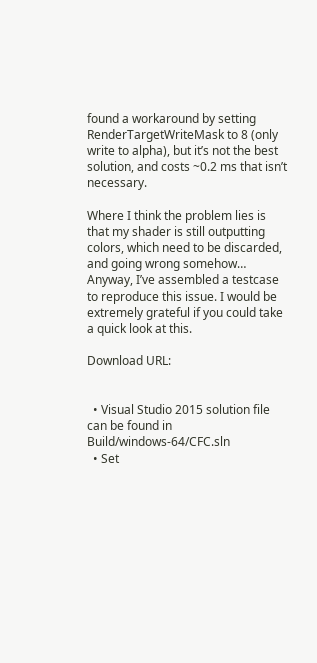found a workaround by setting RenderTargetWriteMask to 8 (only write to alpha), but it’s not the best solution, and costs ~0.2 ms that isn’t necessary.

Where I think the problem lies is that my shader is still outputting colors, which need to be discarded, and going wrong somehow… Anyway, I’ve assembled a testcase to reproduce this issue. I would be extremely grateful if you could take a quick look at this.

Download URL:


  • Visual Studio 2015 solution file can be found in Build/windows-64/CFC.sln
  • Set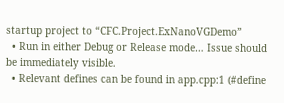startup project to “CFC.Project.ExNanoVGDemo”
  • Run in either Debug or Release mode… Issue should be immediately visible.
  • Relevant defines can be found in app.cpp:1 (#define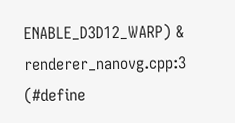ENABLE_D3D12_WARP) & renderer_nanovg.cpp:3 (#define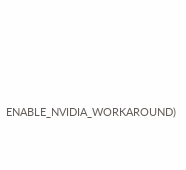ENABLE_NVIDIA_WORKAROUND)